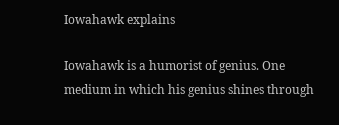Iowahawk explains

Iowahawk is a humorist of genius. One medium in which his genius shines through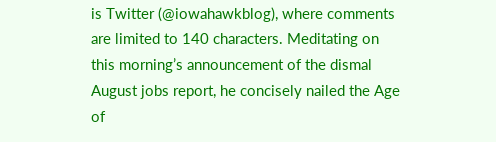is Twitter (@iowahawkblog), where comments are limited to 140 characters. Meditating on this morning’s announcement of the dismal August jobs report, he concisely nailed the Age of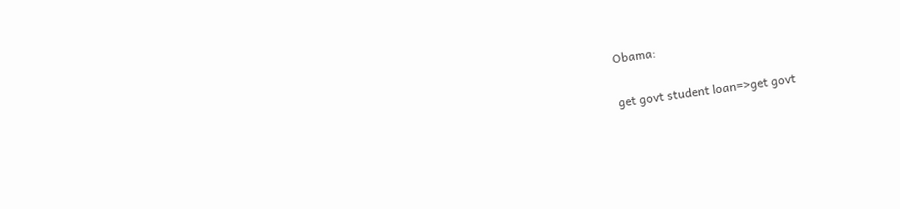Obama:

get govt student loan=>get govt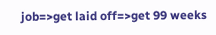job=>get laid off=>get 99 weeks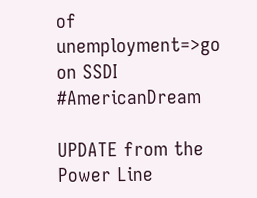of unemployment=>go on SSDI #AmericanDream

UPDATE from the Power Line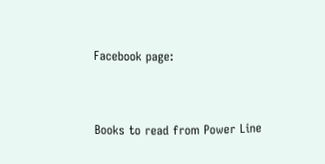Facebook page:


Books to read from Power Line